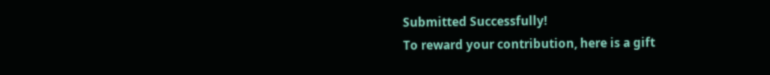Submitted Successfully!
To reward your contribution, here is a gift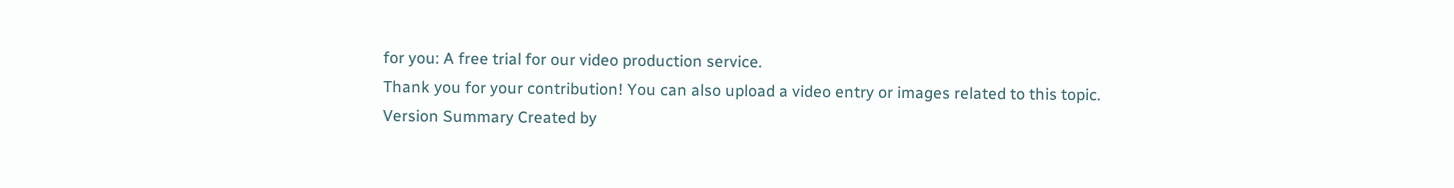for you: A free trial for our video production service.
Thank you for your contribution! You can also upload a video entry or images related to this topic.
Version Summary Created by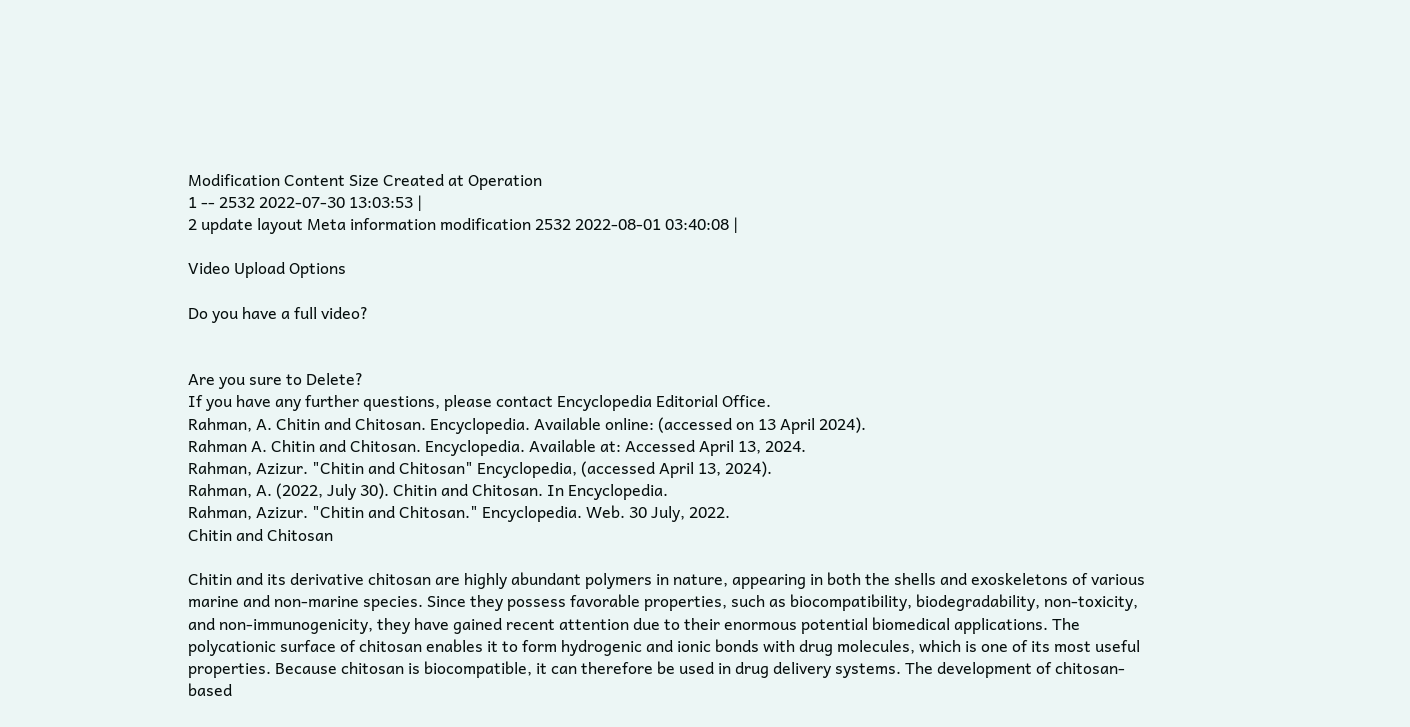Modification Content Size Created at Operation
1 -- 2532 2022-07-30 13:03:53 |
2 update layout Meta information modification 2532 2022-08-01 03:40:08 |

Video Upload Options

Do you have a full video?


Are you sure to Delete?
If you have any further questions, please contact Encyclopedia Editorial Office.
Rahman, A. Chitin and Chitosan. Encyclopedia. Available online: (accessed on 13 April 2024).
Rahman A. Chitin and Chitosan. Encyclopedia. Available at: Accessed April 13, 2024.
Rahman, Azizur. "Chitin and Chitosan" Encyclopedia, (accessed April 13, 2024).
Rahman, A. (2022, July 30). Chitin and Chitosan. In Encyclopedia.
Rahman, Azizur. "Chitin and Chitosan." Encyclopedia. Web. 30 July, 2022.
Chitin and Chitosan

Chitin and its derivative chitosan are highly abundant polymers in nature, appearing in both the shells and exoskeletons of various marine and non-marine species. Since they possess favorable properties, such as biocompatibility, biodegradability, non-toxicity, and non-immunogenicity, they have gained recent attention due to their enormous potential biomedical applications. The polycationic surface of chitosan enables it to form hydrogenic and ionic bonds with drug molecules, which is one of its most useful properties. Because chitosan is biocompatible, it can therefore be used in drug delivery systems. The development of chitosan-based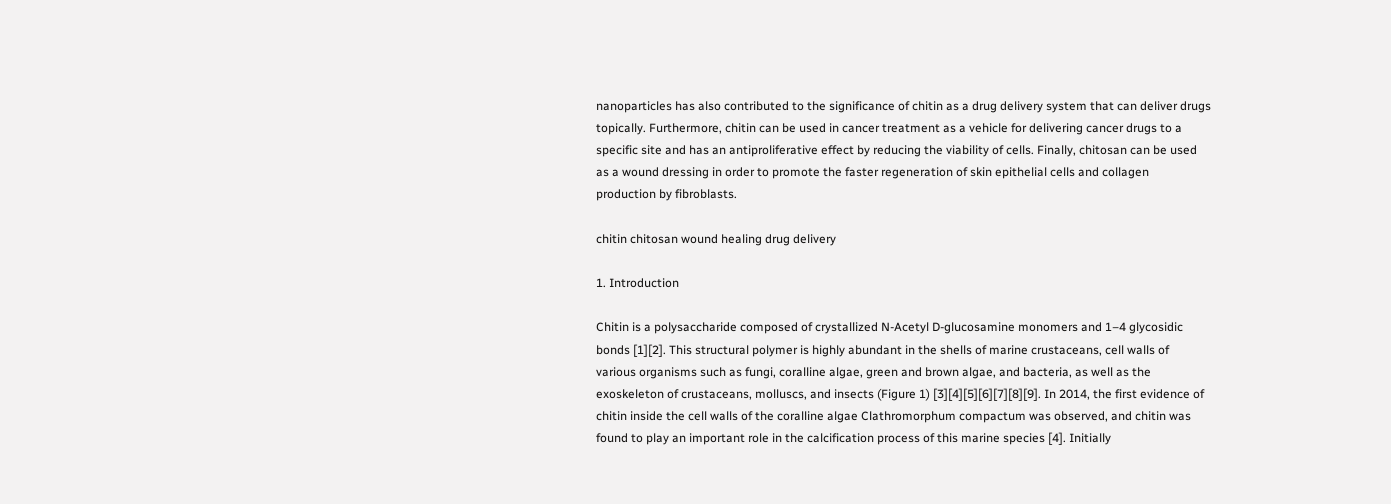nanoparticles has also contributed to the significance of chitin as a drug delivery system that can deliver drugs topically. Furthermore, chitin can be used in cancer treatment as a vehicle for delivering cancer drugs to a specific site and has an antiproliferative effect by reducing the viability of cells. Finally, chitosan can be used as a wound dressing in order to promote the faster regeneration of skin epithelial cells and collagen production by fibroblasts.

chitin chitosan wound healing drug delivery

1. Introduction

Chitin is a polysaccharide composed of crystallized N-Acetyl D-glucosamine monomers and 1–4 glycosidic bonds [1][2]. This structural polymer is highly abundant in the shells of marine crustaceans, cell walls of various organisms such as fungi, coralline algae, green and brown algae, and bacteria, as well as the exoskeleton of crustaceans, molluscs, and insects (Figure 1) [3][4][5][6][7][8][9]. In 2014, the first evidence of chitin inside the cell walls of the coralline algae Clathromorphum compactum was observed, and chitin was found to play an important role in the calcification process of this marine species [4]. Initially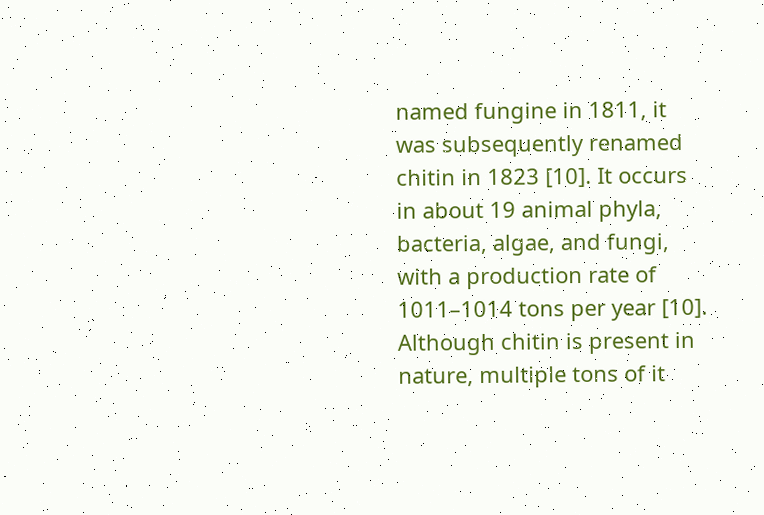named fungine in 1811, it was subsequently renamed chitin in 1823 [10]. It occurs in about 19 animal phyla, bacteria, algae, and fungi, with a production rate of 1011–1014 tons per year [10]. Although chitin is present in nature, multiple tons of it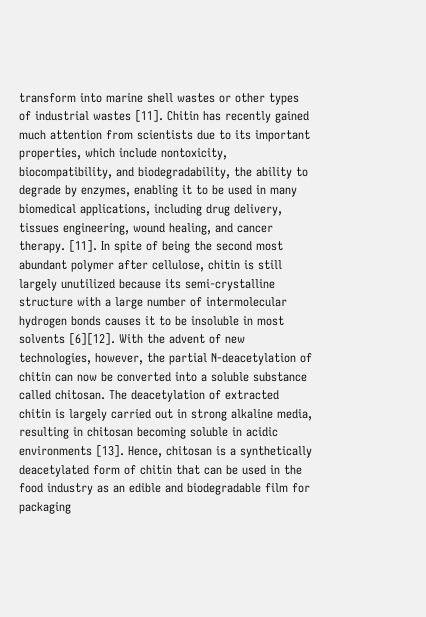transform into marine shell wastes or other types of industrial wastes [11]. Chitin has recently gained much attention from scientists due to its important properties, which include nontoxicity, biocompatibility, and biodegradability, the ability to degrade by enzymes, enabling it to be used in many biomedical applications, including drug delivery, tissues engineering, wound healing, and cancer therapy. [11]. In spite of being the second most abundant polymer after cellulose, chitin is still largely unutilized because its semi-crystalline structure with a large number of intermolecular hydrogen bonds causes it to be insoluble in most solvents [6][12]. With the advent of new technologies, however, the partial N-deacetylation of chitin can now be converted into a soluble substance called chitosan. The deacetylation of extracted chitin is largely carried out in strong alkaline media, resulting in chitosan becoming soluble in acidic environments [13]. Hence, chitosan is a synthetically deacetylated form of chitin that can be used in the food industry as an edible and biodegradable film for packaging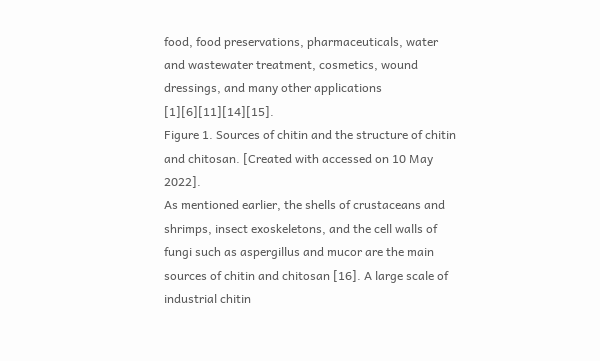food, food preservations, pharmaceuticals, water and wastewater treatment, cosmetics, wound dressings, and many other applications [1][6][11][14][15].
Figure 1. Sources of chitin and the structure of chitin and chitosan. [Created with accessed on 10 May 2022].
As mentioned earlier, the shells of crustaceans and shrimps, insect exoskeletons, and the cell walls of fungi such as aspergillus and mucor are the main sources of chitin and chitosan [16]. A large scale of industrial chitin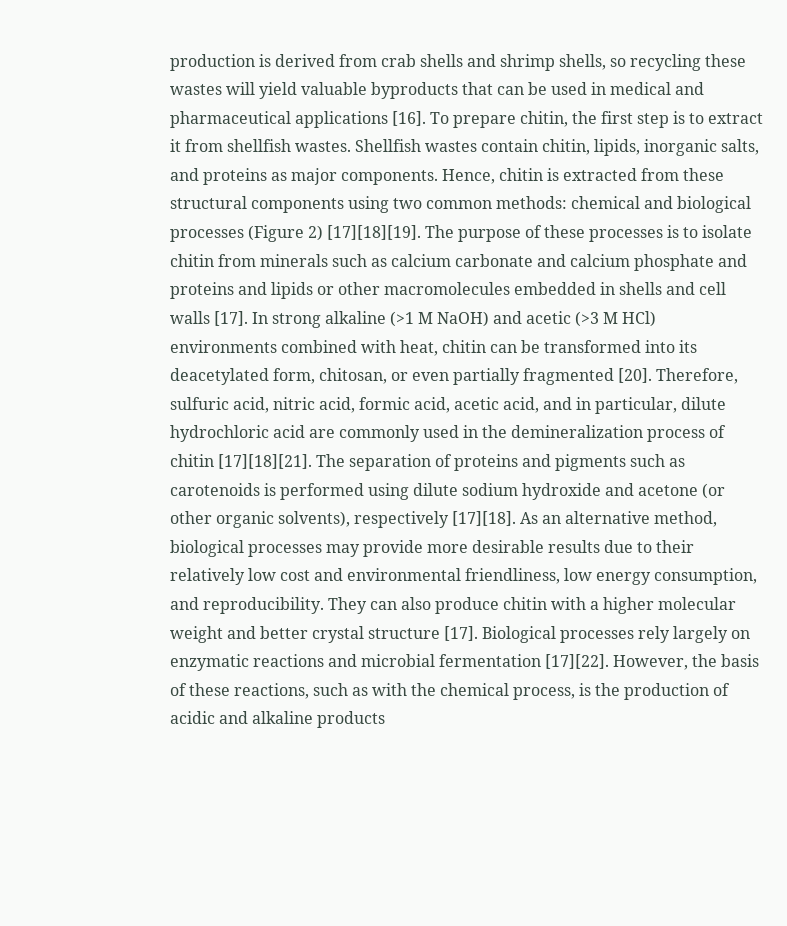production is derived from crab shells and shrimp shells, so recycling these wastes will yield valuable byproducts that can be used in medical and pharmaceutical applications [16]. To prepare chitin, the first step is to extract it from shellfish wastes. Shellfish wastes contain chitin, lipids, inorganic salts, and proteins as major components. Hence, chitin is extracted from these structural components using two common methods: chemical and biological processes (Figure 2) [17][18][19]. The purpose of these processes is to isolate chitin from minerals such as calcium carbonate and calcium phosphate and proteins and lipids or other macromolecules embedded in shells and cell walls [17]. In strong alkaline (>1 M NaOH) and acetic (>3 M HCl) environments combined with heat, chitin can be transformed into its deacetylated form, chitosan, or even partially fragmented [20]. Therefore, sulfuric acid, nitric acid, formic acid, acetic acid, and in particular, dilute hydrochloric acid are commonly used in the demineralization process of chitin [17][18][21]. The separation of proteins and pigments such as carotenoids is performed using dilute sodium hydroxide and acetone (or other organic solvents), respectively [17][18]. As an alternative method, biological processes may provide more desirable results due to their relatively low cost and environmental friendliness, low energy consumption, and reproducibility. They can also produce chitin with a higher molecular weight and better crystal structure [17]. Biological processes rely largely on enzymatic reactions and microbial fermentation [17][22]. However, the basis of these reactions, such as with the chemical process, is the production of acidic and alkaline products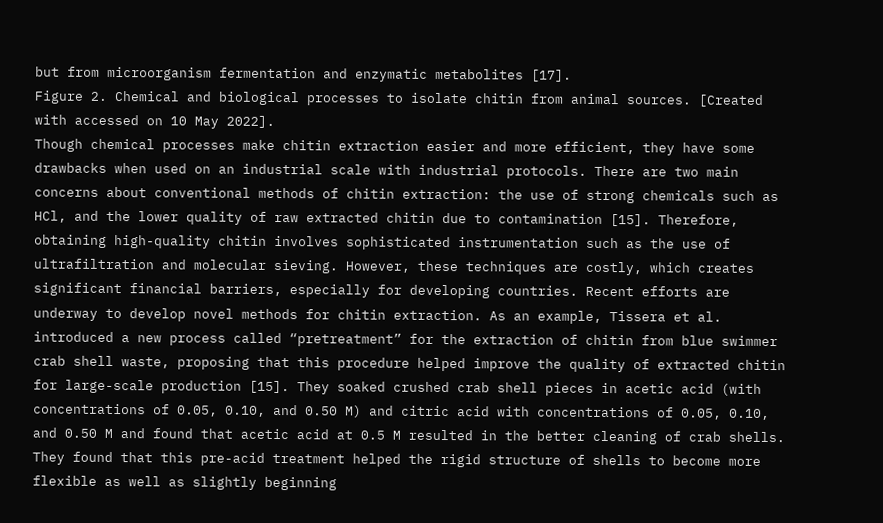but from microorganism fermentation and enzymatic metabolites [17].
Figure 2. Chemical and biological processes to isolate chitin from animal sources. [Created with accessed on 10 May 2022].
Though chemical processes make chitin extraction easier and more efficient, they have some drawbacks when used on an industrial scale with industrial protocols. There are two main concerns about conventional methods of chitin extraction: the use of strong chemicals such as HCl, and the lower quality of raw extracted chitin due to contamination [15]. Therefore, obtaining high-quality chitin involves sophisticated instrumentation such as the use of ultrafiltration and molecular sieving. However, these techniques are costly, which creates significant financial barriers, especially for developing countries. Recent efforts are underway to develop novel methods for chitin extraction. As an example, Tissera et al. introduced a new process called “pretreatment” for the extraction of chitin from blue swimmer crab shell waste, proposing that this procedure helped improve the quality of extracted chitin for large-scale production [15]. They soaked crushed crab shell pieces in acetic acid (with concentrations of 0.05, 0.10, and 0.50 M) and citric acid with concentrations of 0.05, 0.10, and 0.50 M and found that acetic acid at 0.5 M resulted in the better cleaning of crab shells. They found that this pre-acid treatment helped the rigid structure of shells to become more flexible as well as slightly beginning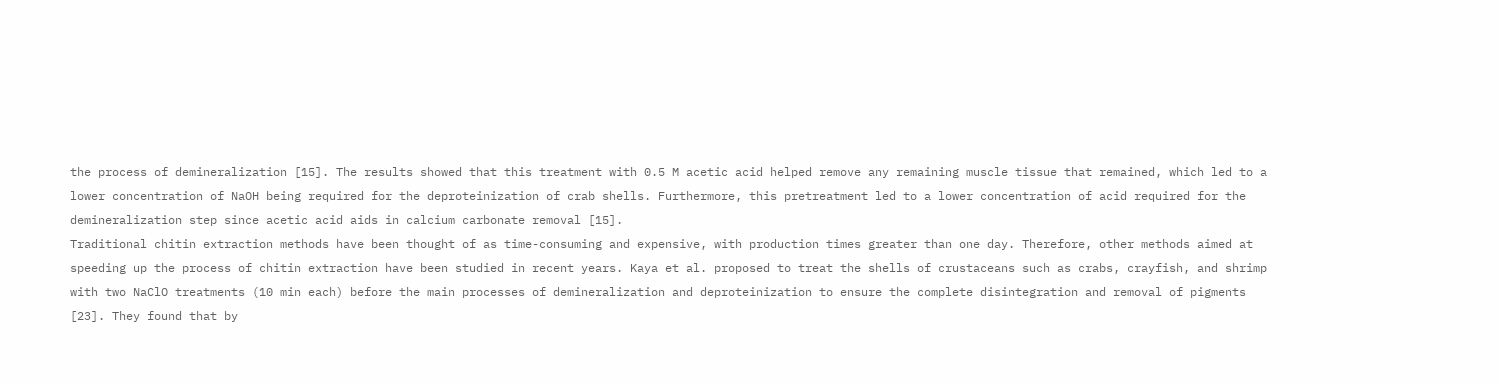the process of demineralization [15]. The results showed that this treatment with 0.5 M acetic acid helped remove any remaining muscle tissue that remained, which led to a lower concentration of NaOH being required for the deproteinization of crab shells. Furthermore, this pretreatment led to a lower concentration of acid required for the demineralization step since acetic acid aids in calcium carbonate removal [15].
Traditional chitin extraction methods have been thought of as time-consuming and expensive, with production times greater than one day. Therefore, other methods aimed at speeding up the process of chitin extraction have been studied in recent years. Kaya et al. proposed to treat the shells of crustaceans such as crabs, crayfish, and shrimp with two NaClO treatments (10 min each) before the main processes of demineralization and deproteinization to ensure the complete disintegration and removal of pigments [23]. They found that by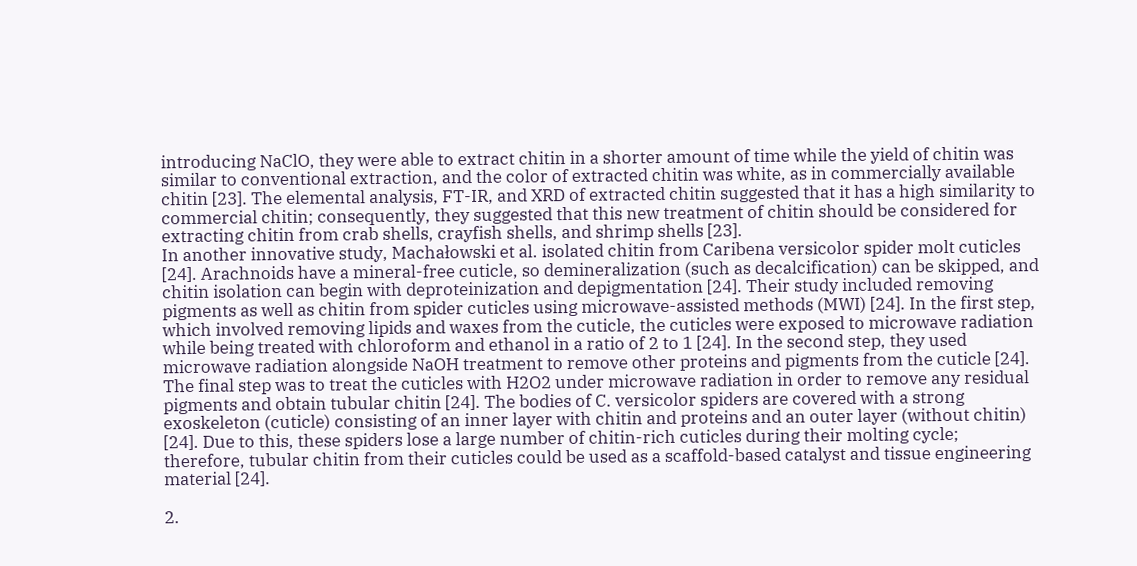introducing NaClO, they were able to extract chitin in a shorter amount of time while the yield of chitin was similar to conventional extraction, and the color of extracted chitin was white, as in commercially available chitin [23]. The elemental analysis, FT-IR, and XRD of extracted chitin suggested that it has a high similarity to commercial chitin; consequently, they suggested that this new treatment of chitin should be considered for extracting chitin from crab shells, crayfish shells, and shrimp shells [23].
In another innovative study, Machałowski et al. isolated chitin from Caribena versicolor spider molt cuticles [24]. Arachnoids have a mineral-free cuticle, so demineralization (such as decalcification) can be skipped, and chitin isolation can begin with deproteinization and depigmentation [24]. Their study included removing pigments as well as chitin from spider cuticles using microwave-assisted methods (MWI) [24]. In the first step, which involved removing lipids and waxes from the cuticle, the cuticles were exposed to microwave radiation while being treated with chloroform and ethanol in a ratio of 2 to 1 [24]. In the second step, they used microwave radiation alongside NaOH treatment to remove other proteins and pigments from the cuticle [24]. The final step was to treat the cuticles with H2O2 under microwave radiation in order to remove any residual pigments and obtain tubular chitin [24]. The bodies of C. versicolor spiders are covered with a strong exoskeleton (cuticle) consisting of an inner layer with chitin and proteins and an outer layer (without chitin) [24]. Due to this, these spiders lose a large number of chitin-rich cuticles during their molting cycle; therefore, tubular chitin from their cuticles could be used as a scaffold-based catalyst and tissue engineering material [24].

2.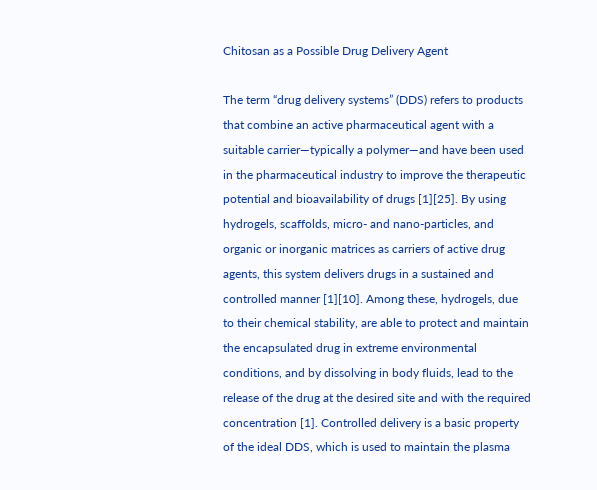Chitosan as a Possible Drug Delivery Agent

The term “drug delivery systems” (DDS) refers to products that combine an active pharmaceutical agent with a suitable carrier—typically a polymer—and have been used in the pharmaceutical industry to improve the therapeutic potential and bioavailability of drugs [1][25]. By using hydrogels, scaffolds, micro- and nano-particles, and organic or inorganic matrices as carriers of active drug agents, this system delivers drugs in a sustained and controlled manner [1][10]. Among these, hydrogels, due to their chemical stability, are able to protect and maintain the encapsulated drug in extreme environmental conditions, and by dissolving in body fluids, lead to the release of the drug at the desired site and with the required concentration [1]. Controlled delivery is a basic property of the ideal DDS, which is used to maintain the plasma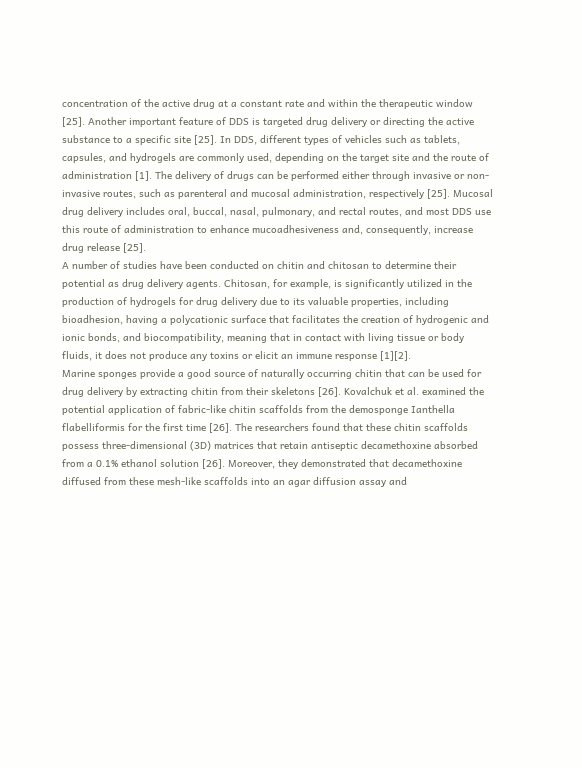concentration of the active drug at a constant rate and within the therapeutic window [25]. Another important feature of DDS is targeted drug delivery or directing the active substance to a specific site [25]. In DDS, different types of vehicles such as tablets, capsules, and hydrogels are commonly used, depending on the target site and the route of administration [1]. The delivery of drugs can be performed either through invasive or non-invasive routes, such as parenteral and mucosal administration, respectively [25]. Mucosal drug delivery includes oral, buccal, nasal, pulmonary, and rectal routes, and most DDS use this route of administration to enhance mucoadhesiveness and, consequently, increase drug release [25].
A number of studies have been conducted on chitin and chitosan to determine their potential as drug delivery agents. Chitosan, for example, is significantly utilized in the production of hydrogels for drug delivery due to its valuable properties, including bioadhesion, having a polycationic surface that facilitates the creation of hydrogenic and ionic bonds, and biocompatibility, meaning that in contact with living tissue or body fluids, it does not produce any toxins or elicit an immune response [1][2].
Marine sponges provide a good source of naturally occurring chitin that can be used for drug delivery by extracting chitin from their skeletons [26]. Kovalchuk et al. examined the potential application of fabric-like chitin scaffolds from the demosponge Ianthella flabelliformis for the first time [26]. The researchers found that these chitin scaffolds possess three-dimensional (3D) matrices that retain antiseptic decamethoxine absorbed from a 0.1% ethanol solution [26]. Moreover, they demonstrated that decamethoxine diffused from these mesh-like scaffolds into an agar diffusion assay and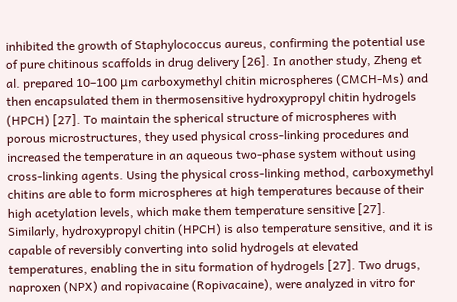inhibited the growth of Staphylococcus aureus, confirming the potential use of pure chitinous scaffolds in drug delivery [26]. In another study, Zheng et al. prepared 10–100 μm carboxymethyl chitin microspheres (CMCH-Ms) and then encapsulated them in thermosensitive hydroxypropyl chitin hydrogels (HPCH) [27]. To maintain the spherical structure of microspheres with porous microstructures, they used physical cross-linking procedures and increased the temperature in an aqueous two-phase system without using cross-linking agents. Using the physical cross-linking method, carboxymethyl chitins are able to form microspheres at high temperatures because of their high acetylation levels, which make them temperature sensitive [27]. Similarly, hydroxypropyl chitin (HPCH) is also temperature sensitive, and it is capable of reversibly converting into solid hydrogels at elevated temperatures, enabling the in situ formation of hydrogels [27]. Two drugs, naproxen (NPX) and ropivacaine (Ropivacaine), were analyzed in vitro for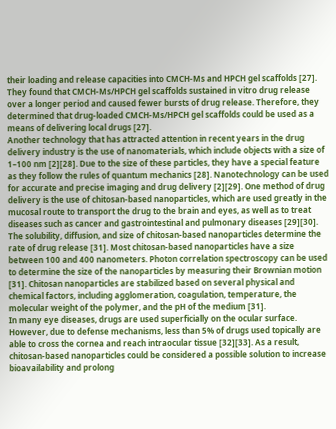their loading and release capacities into CMCH-Ms and HPCH gel scaffolds [27]. They found that CMCH-Ms/HPCH gel scaffolds sustained in vitro drug release over a longer period and caused fewer bursts of drug release. Therefore, they determined that drug-loaded CMCH-Ms/HPCH gel scaffolds could be used as a means of delivering local drugs [27].
Another technology that has attracted attention in recent years in the drug delivery industry is the use of nanomaterials, which include objects with a size of 1–100 nm [2][28]. Due to the size of these particles, they have a special feature as they follow the rules of quantum mechanics [28]. Nanotechnology can be used for accurate and precise imaging and drug delivery [2][29]. One method of drug delivery is the use of chitosan-based nanoparticles, which are used greatly in the mucosal route to transport the drug to the brain and eyes, as well as to treat diseases such as cancer and gastrointestinal and pulmonary diseases [29][30]. The solubility, diffusion, and size of chitosan-based nanoparticles determine the rate of drug release [31]. Most chitosan-based nanoparticles have a size between 100 and 400 nanometers. Photon correlation spectroscopy can be used to determine the size of the nanoparticles by measuring their Brownian motion [31]. Chitosan nanoparticles are stabilized based on several physical and chemical factors, including agglomeration, coagulation, temperature, the molecular weight of the polymer, and the pH of the medium [31].
In many eye diseases, drugs are used superficially on the ocular surface. However, due to defense mechanisms, less than 5% of drugs used topically are able to cross the cornea and reach intraocular tissue [32][33]. As a result, chitosan-based nanoparticles could be considered a possible solution to increase bioavailability and prolong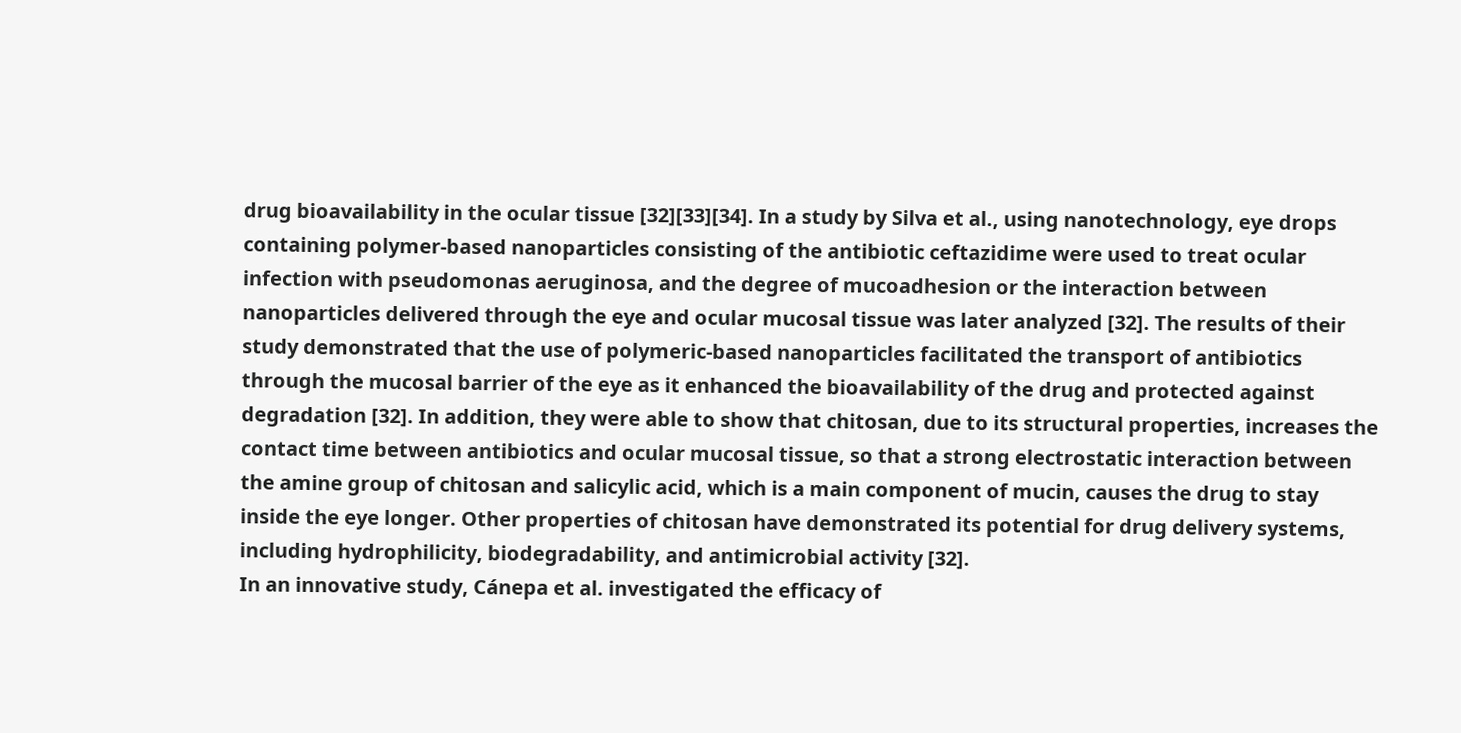drug bioavailability in the ocular tissue [32][33][34]. In a study by Silva et al., using nanotechnology, eye drops containing polymer-based nanoparticles consisting of the antibiotic ceftazidime were used to treat ocular infection with pseudomonas aeruginosa, and the degree of mucoadhesion or the interaction between nanoparticles delivered through the eye and ocular mucosal tissue was later analyzed [32]. The results of their study demonstrated that the use of polymeric-based nanoparticles facilitated the transport of antibiotics through the mucosal barrier of the eye as it enhanced the bioavailability of the drug and protected against degradation [32]. In addition, they were able to show that chitosan, due to its structural properties, increases the contact time between antibiotics and ocular mucosal tissue, so that a strong electrostatic interaction between the amine group of chitosan and salicylic acid, which is a main component of mucin, causes the drug to stay inside the eye longer. Other properties of chitosan have demonstrated its potential for drug delivery systems, including hydrophilicity, biodegradability, and antimicrobial activity [32].
In an innovative study, Cánepa et al. investigated the efficacy of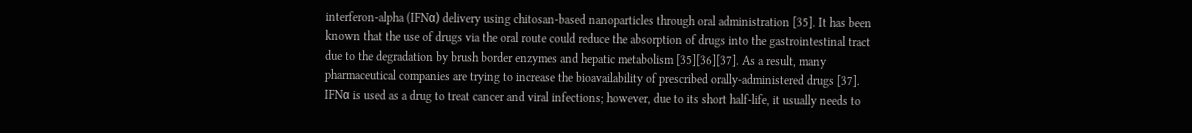interferon-alpha (IFNα) delivery using chitosan-based nanoparticles through oral administration [35]. It has been known that the use of drugs via the oral route could reduce the absorption of drugs into the gastrointestinal tract due to the degradation by brush border enzymes and hepatic metabolism [35][36][37]. As a result, many pharmaceutical companies are trying to increase the bioavailability of prescribed orally-administered drugs [37]. IFNα is used as a drug to treat cancer and viral infections; however, due to its short half-life, it usually needs to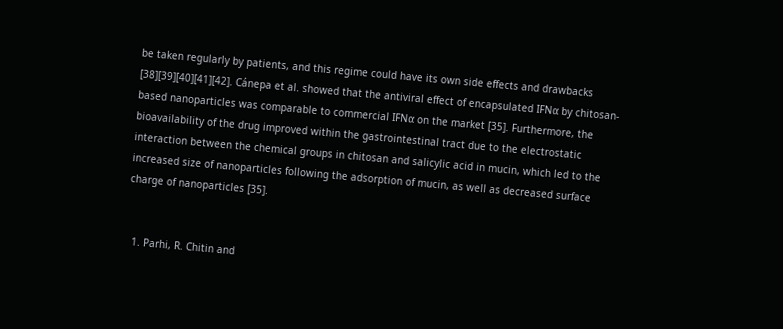be taken regularly by patients, and this regime could have its own side effects and drawbacks [38][39][40][41][42]. Cánepa et al. showed that the antiviral effect of encapsulated IFNα by chitosan-based nanoparticles was comparable to commercial IFNα on the market [35]. Furthermore, the bioavailability of the drug improved within the gastrointestinal tract due to the electrostatic interaction between the chemical groups in chitosan and salicylic acid in mucin, which led to the increased size of nanoparticles following the adsorption of mucin, as well as decreased surface charge of nanoparticles [35].


  1. Parhi, R. Chitin and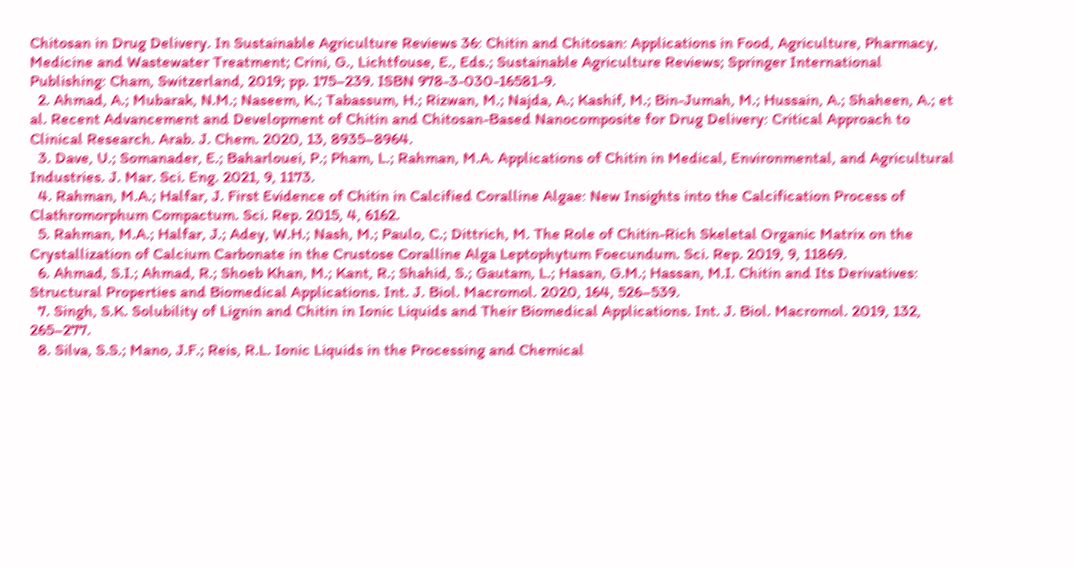Chitosan in Drug Delivery. In Sustainable Agriculture Reviews 36: Chitin and Chitosan: Applications in Food, Agriculture, Pharmacy, Medicine and Wastewater Treatment; Crini, G., Lichtfouse, E., Eds.; Sustainable Agriculture Reviews; Springer International Publishing: Cham, Switzerland, 2019; pp. 175–239. ISBN 978-3-030-16581-9.
  2. Ahmad, A.; Mubarak, N.M.; Naseem, K.; Tabassum, H.; Rizwan, M.; Najda, A.; Kashif, M.; Bin-Jumah, M.; Hussain, A.; Shaheen, A.; et al. Recent Advancement and Development of Chitin and Chitosan-Based Nanocomposite for Drug Delivery: Critical Approach to Clinical Research. Arab. J. Chem. 2020, 13, 8935–8964.
  3. Dave, U.; Somanader, E.; Baharlouei, P.; Pham, L.; Rahman, M.A. Applications of Chitin in Medical, Environmental, and Agricultural Industries. J. Mar. Sci. Eng. 2021, 9, 1173.
  4. Rahman, M.A.; Halfar, J. First Evidence of Chitin in Calcified Coralline Algae: New Insights into the Calcification Process of Clathromorphum Compactum. Sci. Rep. 2015, 4, 6162.
  5. Rahman, M.A.; Halfar, J.; Adey, W.H.; Nash, M.; Paulo, C.; Dittrich, M. The Role of Chitin-Rich Skeletal Organic Matrix on the Crystallization of Calcium Carbonate in the Crustose Coralline Alga Leptophytum Foecundum. Sci. Rep. 2019, 9, 11869.
  6. Ahmad, S.I.; Ahmad, R.; Shoeb Khan, M.; Kant, R.; Shahid, S.; Gautam, L.; Hasan, G.M.; Hassan, M.I. Chitin and Its Derivatives: Structural Properties and Biomedical Applications. Int. J. Biol. Macromol. 2020, 164, 526–539.
  7. Singh, S.K. Solubility of Lignin and Chitin in Ionic Liquids and Their Biomedical Applications. Int. J. Biol. Macromol. 2019, 132, 265–277.
  8. Silva, S.S.; Mano, J.F.; Reis, R.L. Ionic Liquids in the Processing and Chemical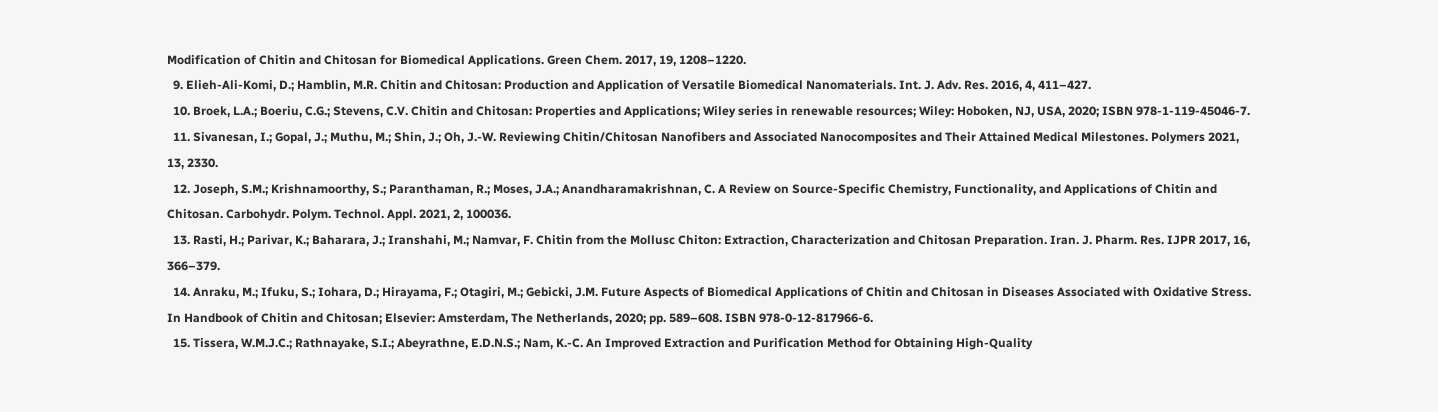Modification of Chitin and Chitosan for Biomedical Applications. Green Chem. 2017, 19, 1208–1220.
  9. Elieh-Ali-Komi, D.; Hamblin, M.R. Chitin and Chitosan: Production and Application of Versatile Biomedical Nanomaterials. Int. J. Adv. Res. 2016, 4, 411–427.
  10. Broek, L.A.; Boeriu, C.G.; Stevens, C.V. Chitin and Chitosan: Properties and Applications; Wiley series in renewable resources; Wiley: Hoboken, NJ, USA, 2020; ISBN 978-1-119-45046-7.
  11. Sivanesan, I.; Gopal, J.; Muthu, M.; Shin, J.; Oh, J.-W. Reviewing Chitin/Chitosan Nanofibers and Associated Nanocomposites and Their Attained Medical Milestones. Polymers 2021, 13, 2330.
  12. Joseph, S.M.; Krishnamoorthy, S.; Paranthaman, R.; Moses, J.A.; Anandharamakrishnan, C. A Review on Source-Specific Chemistry, Functionality, and Applications of Chitin and Chitosan. Carbohydr. Polym. Technol. Appl. 2021, 2, 100036.
  13. Rasti, H.; Parivar, K.; Baharara, J.; Iranshahi, M.; Namvar, F. Chitin from the Mollusc Chiton: Extraction, Characterization and Chitosan Preparation. Iran. J. Pharm. Res. IJPR 2017, 16, 366–379.
  14. Anraku, M.; Ifuku, S.; Iohara, D.; Hirayama, F.; Otagiri, M.; Gebicki, J.M. Future Aspects of Biomedical Applications of Chitin and Chitosan in Diseases Associated with Oxidative Stress. In Handbook of Chitin and Chitosan; Elsevier: Amsterdam, The Netherlands, 2020; pp. 589–608. ISBN 978-0-12-817966-6.
  15. Tissera, W.M.J.C.; Rathnayake, S.I.; Abeyrathne, E.D.N.S.; Nam, K.-C. An Improved Extraction and Purification Method for Obtaining High-Quality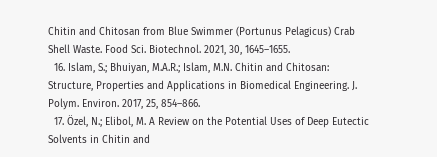Chitin and Chitosan from Blue Swimmer (Portunus Pelagicus) Crab Shell Waste. Food Sci. Biotechnol. 2021, 30, 1645–1655.
  16. Islam, S.; Bhuiyan, M.A.R.; Islam, M.N. Chitin and Chitosan: Structure, Properties and Applications in Biomedical Engineering. J. Polym. Environ. 2017, 25, 854–866.
  17. Özel, N.; Elibol, M. A Review on the Potential Uses of Deep Eutectic Solvents in Chitin and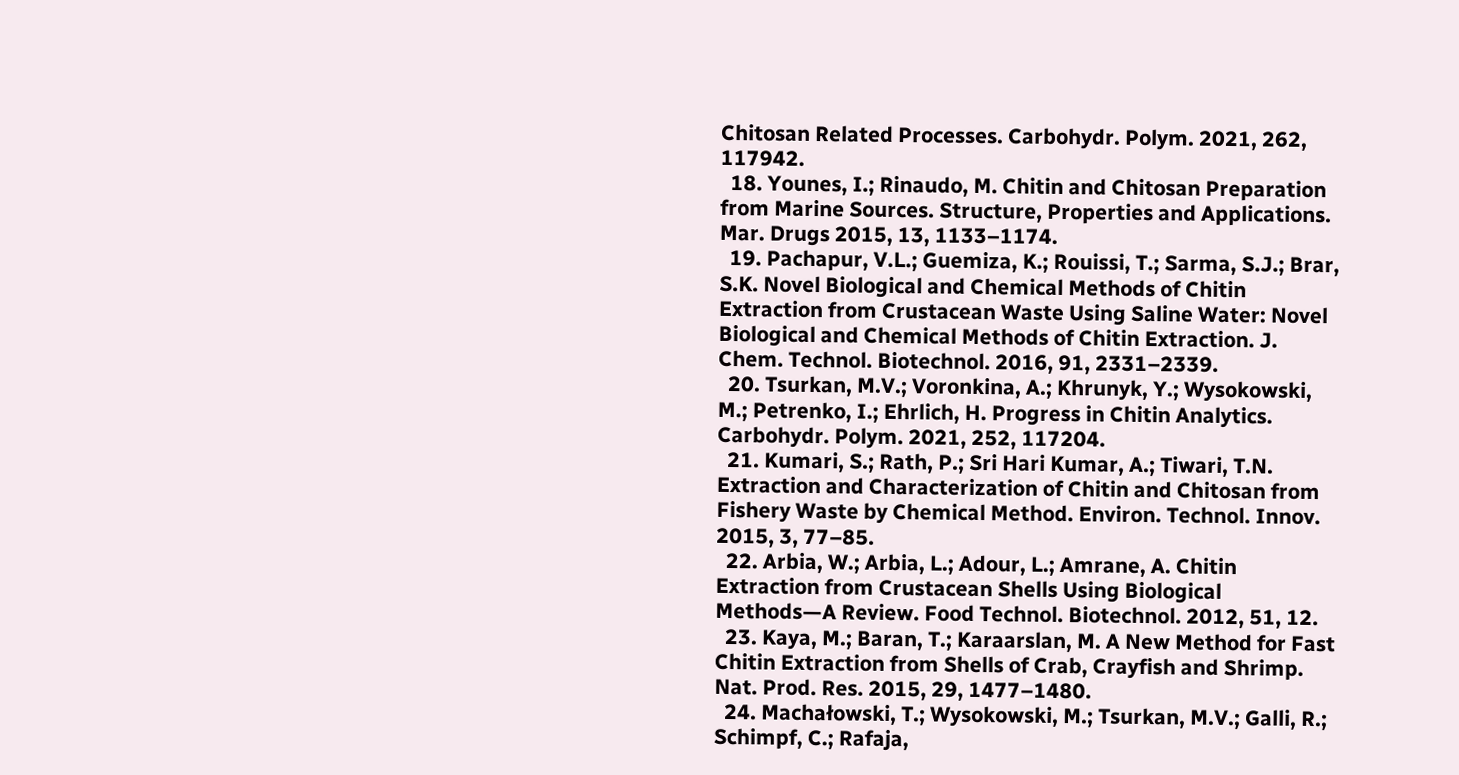Chitosan Related Processes. Carbohydr. Polym. 2021, 262, 117942.
  18. Younes, I.; Rinaudo, M. Chitin and Chitosan Preparation from Marine Sources. Structure, Properties and Applications. Mar. Drugs 2015, 13, 1133–1174.
  19. Pachapur, V.L.; Guemiza, K.; Rouissi, T.; Sarma, S.J.; Brar, S.K. Novel Biological and Chemical Methods of Chitin Extraction from Crustacean Waste Using Saline Water: Novel Biological and Chemical Methods of Chitin Extraction. J. Chem. Technol. Biotechnol. 2016, 91, 2331–2339.
  20. Tsurkan, M.V.; Voronkina, A.; Khrunyk, Y.; Wysokowski, M.; Petrenko, I.; Ehrlich, H. Progress in Chitin Analytics. Carbohydr. Polym. 2021, 252, 117204.
  21. Kumari, S.; Rath, P.; Sri Hari Kumar, A.; Tiwari, T.N. Extraction and Characterization of Chitin and Chitosan from Fishery Waste by Chemical Method. Environ. Technol. Innov. 2015, 3, 77–85.
  22. Arbia, W.; Arbia, L.; Adour, L.; Amrane, A. Chitin Extraction from Crustacean Shells Using Biological Methods—A Review. Food Technol. Biotechnol. 2012, 51, 12.
  23. Kaya, M.; Baran, T.; Karaarslan, M. A New Method for Fast Chitin Extraction from Shells of Crab, Crayfish and Shrimp. Nat. Prod. Res. 2015, 29, 1477–1480.
  24. Machałowski, T.; Wysokowski, M.; Tsurkan, M.V.; Galli, R.; Schimpf, C.; Rafaja,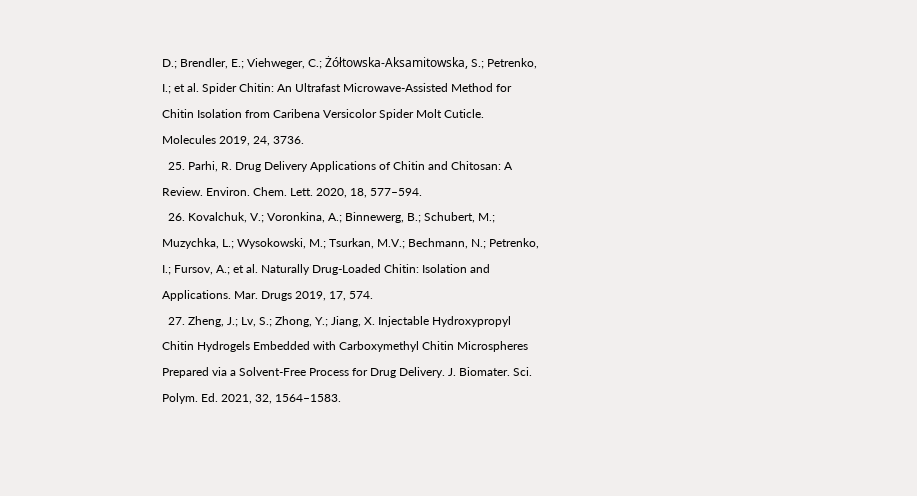D.; Brendler, E.; Viehweger, C.; Żółtowska-Aksamitowska, S.; Petrenko, I.; et al. Spider Chitin: An Ultrafast Microwave-Assisted Method for Chitin Isolation from Caribena Versicolor Spider Molt Cuticle. Molecules 2019, 24, 3736.
  25. Parhi, R. Drug Delivery Applications of Chitin and Chitosan: A Review. Environ. Chem. Lett. 2020, 18, 577–594.
  26. Kovalchuk, V.; Voronkina, A.; Binnewerg, B.; Schubert, M.; Muzychka, L.; Wysokowski, M.; Tsurkan, M.V.; Bechmann, N.; Petrenko, I.; Fursov, A.; et al. Naturally Drug-Loaded Chitin: Isolation and Applications. Mar. Drugs 2019, 17, 574.
  27. Zheng, J.; Lv, S.; Zhong, Y.; Jiang, X. Injectable Hydroxypropyl Chitin Hydrogels Embedded with Carboxymethyl Chitin Microspheres Prepared via a Solvent-Free Process for Drug Delivery. J. Biomater. Sci. Polym. Ed. 2021, 32, 1564–1583.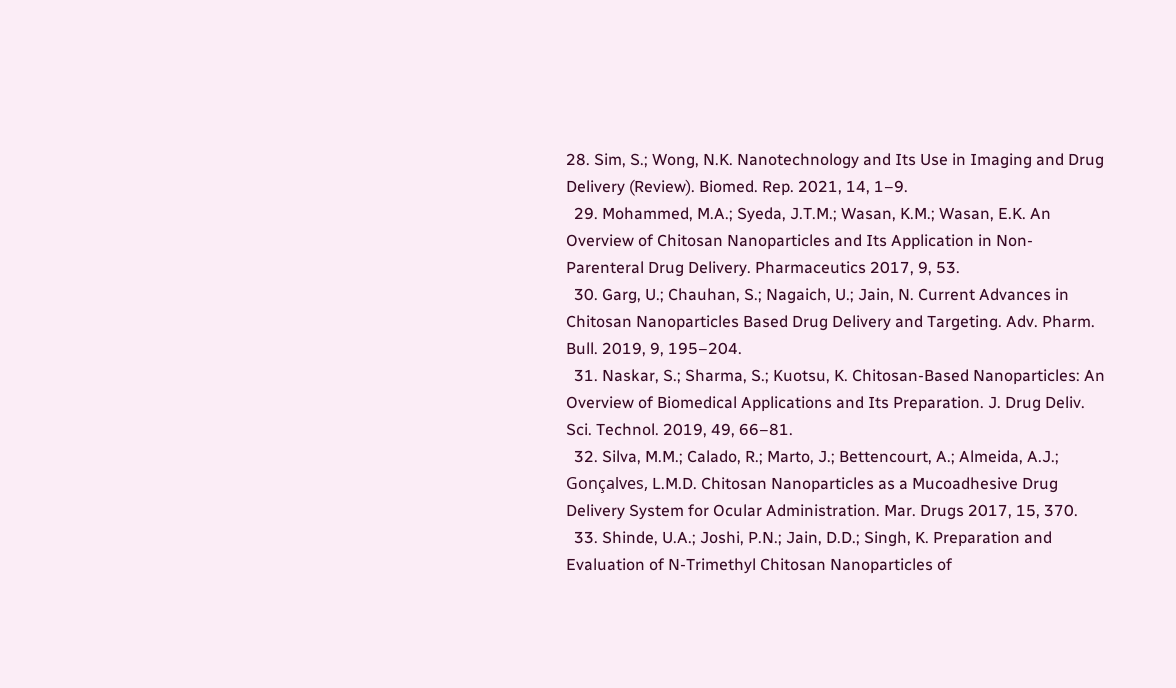28. Sim, S.; Wong, N.K. Nanotechnology and Its Use in Imaging and Drug Delivery (Review). Biomed. Rep. 2021, 14, 1–9.
  29. Mohammed, M.A.; Syeda, J.T.M.; Wasan, K.M.; Wasan, E.K. An Overview of Chitosan Nanoparticles and Its Application in Non-Parenteral Drug Delivery. Pharmaceutics 2017, 9, 53.
  30. Garg, U.; Chauhan, S.; Nagaich, U.; Jain, N. Current Advances in Chitosan Nanoparticles Based Drug Delivery and Targeting. Adv. Pharm. Bull. 2019, 9, 195–204.
  31. Naskar, S.; Sharma, S.; Kuotsu, K. Chitosan-Based Nanoparticles: An Overview of Biomedical Applications and Its Preparation. J. Drug Deliv. Sci. Technol. 2019, 49, 66–81.
  32. Silva, M.M.; Calado, R.; Marto, J.; Bettencourt, A.; Almeida, A.J.; Gonçalves, L.M.D. Chitosan Nanoparticles as a Mucoadhesive Drug Delivery System for Ocular Administration. Mar. Drugs 2017, 15, 370.
  33. Shinde, U.A.; Joshi, P.N.; Jain, D.D.; Singh, K. Preparation and Evaluation of N-Trimethyl Chitosan Nanoparticles of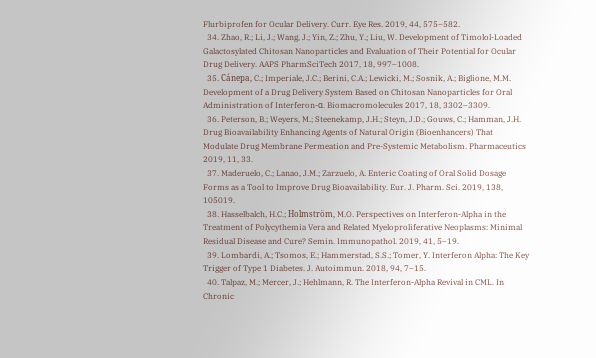Flurbiprofen for Ocular Delivery. Curr. Eye Res. 2019, 44, 575–582.
  34. Zhao, R.; Li, J.; Wang, J.; Yin, Z.; Zhu, Y.; Liu, W. Development of Timolol-Loaded Galactosylated Chitosan Nanoparticles and Evaluation of Their Potential for Ocular Drug Delivery. AAPS PharmSciTech 2017, 18, 997–1008.
  35. Cánepa, C.; Imperiale, J.C.; Berini, C.A.; Lewicki, M.; Sosnik, A.; Biglione, M.M. Development of a Drug Delivery System Based on Chitosan Nanoparticles for Oral Administration of Interferon-α. Biomacromolecules 2017, 18, 3302–3309.
  36. Peterson, B.; Weyers, M.; Steenekamp, J.H.; Steyn, J.D.; Gouws, C.; Hamman, J.H. Drug Bioavailability Enhancing Agents of Natural Origin (Bioenhancers) That Modulate Drug Membrane Permeation and Pre-Systemic Metabolism. Pharmaceutics 2019, 11, 33.
  37. Maderuelo, C.; Lanao, J.M.; Zarzuelo, A. Enteric Coating of Oral Solid Dosage Forms as a Tool to Improve Drug Bioavailability. Eur. J. Pharm. Sci. 2019, 138, 105019.
  38. Hasselbalch, H.C.; Holmström, M.O. Perspectives on Interferon-Alpha in the Treatment of Polycythemia Vera and Related Myeloproliferative Neoplasms: Minimal Residual Disease and Cure? Semin. Immunopathol. 2019, 41, 5–19.
  39. Lombardi, A.; Tsomos, E.; Hammerstad, S.S.; Tomer, Y. Interferon Alpha: The Key Trigger of Type 1 Diabetes. J. Autoimmun. 2018, 94, 7–15.
  40. Talpaz, M.; Mercer, J.; Hehlmann, R. The Interferon-Alpha Revival in CML. In Chronic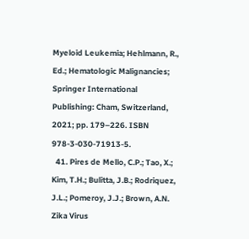Myeloid Leukemia; Hehlmann, R., Ed.; Hematologic Malignancies; Springer International Publishing: Cham, Switzerland, 2021; pp. 179–226. ISBN 978-3-030-71913-5.
  41. Pires de Mello, C.P.; Tao, X.; Kim, T.H.; Bulitta, J.B.; Rodriquez, J.L.; Pomeroy, J.J.; Brown, A.N. Zika Virus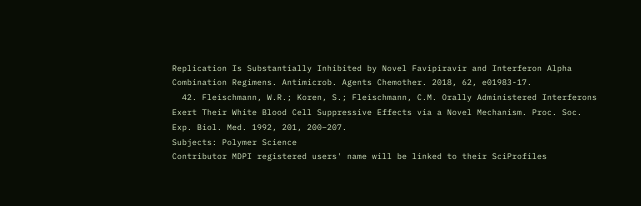Replication Is Substantially Inhibited by Novel Favipiravir and Interferon Alpha Combination Regimens. Antimicrob. Agents Chemother. 2018, 62, e01983-17.
  42. Fleischmann, W.R.; Koren, S.; Fleischmann, C.M. Orally Administered Interferons Exert Their White Blood Cell Suppressive Effects via a Novel Mechanism. Proc. Soc. Exp. Biol. Med. 1992, 201, 200–207.
Subjects: Polymer Science
Contributor MDPI registered users' name will be linked to their SciProfiles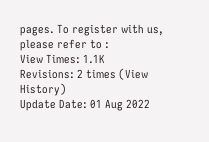pages. To register with us, please refer to :
View Times: 1.1K
Revisions: 2 times (View History)
Update Date: 01 Aug 2022